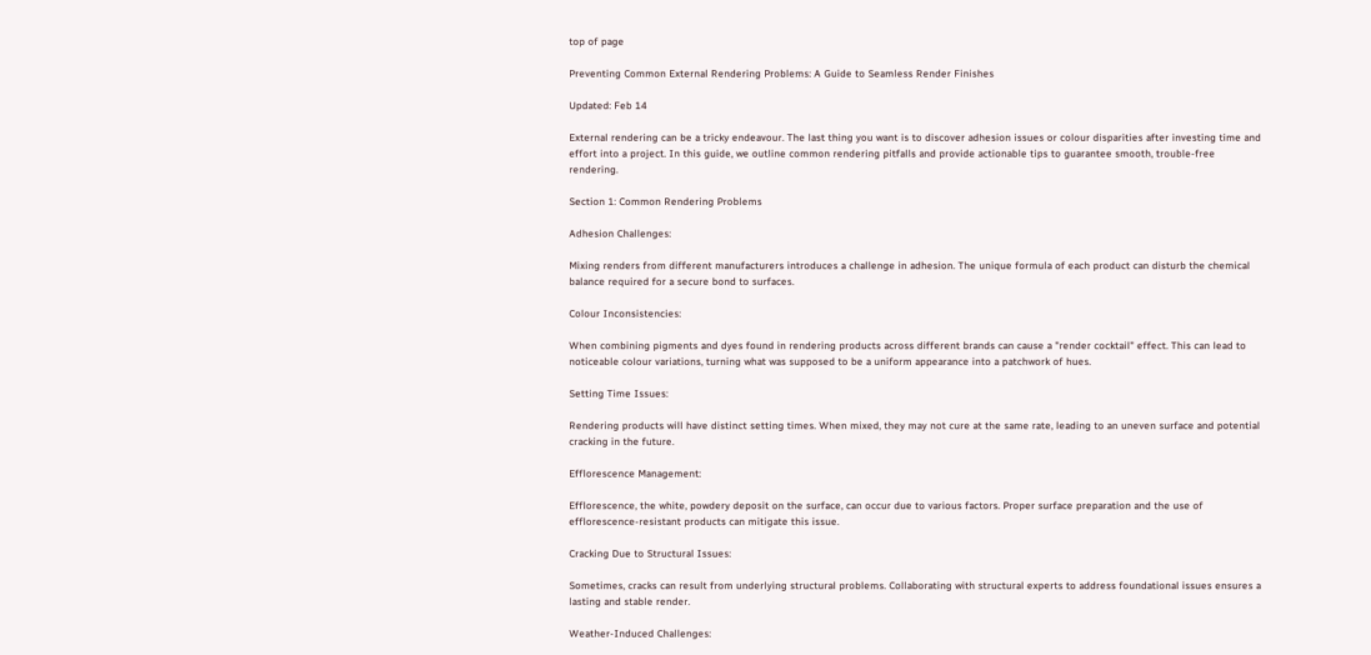top of page

Preventing Common External Rendering Problems: A Guide to Seamless Render Finishes

Updated: Feb 14

External rendering can be a tricky endeavour. The last thing you want is to discover adhesion issues or colour disparities after investing time and effort into a project. In this guide, we outline common rendering pitfalls and provide actionable tips to guarantee smooth, trouble-free rendering.

Section 1: Common Rendering Problems

Adhesion Challenges:

Mixing renders from different manufacturers introduces a challenge in adhesion. The unique formula of each product can disturb the chemical balance required for a secure bond to surfaces.

Colour Inconsistencies:

When combining pigments and dyes found in rendering products across different brands can cause a "render cocktail" effect. This can lead to noticeable colour variations, turning what was supposed to be a uniform appearance into a patchwork of hues.

Setting Time Issues:

Rendering products will have distinct setting times. When mixed, they may not cure at the same rate, leading to an uneven surface and potential cracking in the future.

Efflorescence Management:

Efflorescence, the white, powdery deposit on the surface, can occur due to various factors. Proper surface preparation and the use of efflorescence-resistant products can mitigate this issue.

Cracking Due to Structural Issues:

Sometimes, cracks can result from underlying structural problems. Collaborating with structural experts to address foundational issues ensures a lasting and stable render.

Weather-Induced Challenges: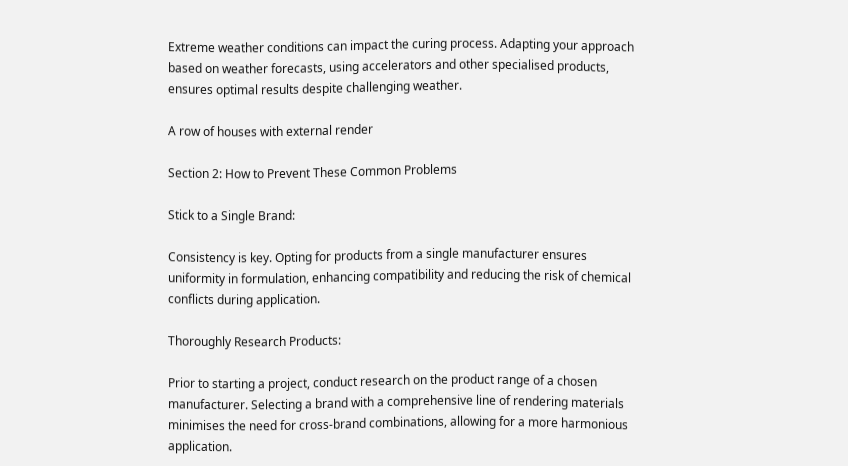Extreme weather conditions can impact the curing process. Adapting your approach based on weather forecasts, using accelerators and other specialised products, ensures optimal results despite challenging weather.

A row of houses with external render

Section 2: How to Prevent These Common Problems

Stick to a Single Brand:

Consistency is key. Opting for products from a single manufacturer ensures uniformity in formulation, enhancing compatibility and reducing the risk of chemical conflicts during application.

Thoroughly Research Products:

Prior to starting a project, conduct research on the product range of a chosen manufacturer. Selecting a brand with a comprehensive line of rendering materials minimises the need for cross-brand combinations, allowing for a more harmonious application.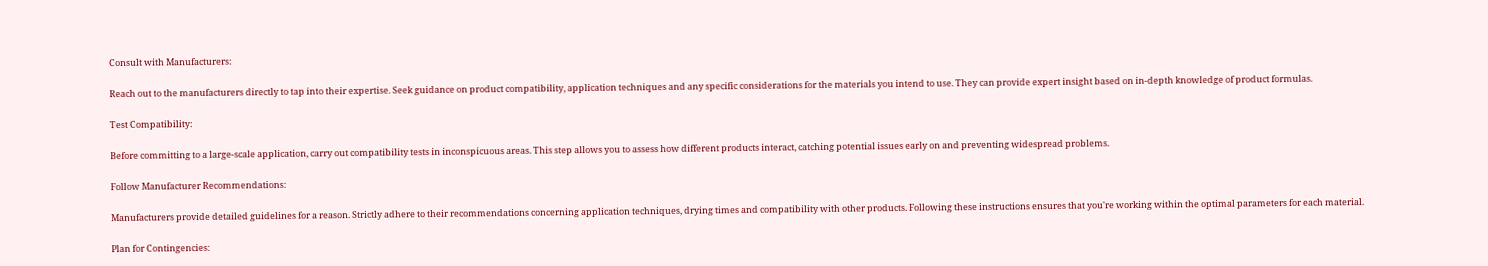Consult with Manufacturers:

Reach out to the manufacturers directly to tap into their expertise. Seek guidance on product compatibility, application techniques and any specific considerations for the materials you intend to use. They can provide expert insight based on in-depth knowledge of product formulas.

Test Compatibility:

Before committing to a large-scale application, carry out compatibility tests in inconspicuous areas. This step allows you to assess how different products interact, catching potential issues early on and preventing widespread problems.

Follow Manufacturer Recommendations:

Manufacturers provide detailed guidelines for a reason. Strictly adhere to their recommendations concerning application techniques, drying times and compatibility with other products. Following these instructions ensures that you're working within the optimal parameters for each material.

Plan for Contingencies: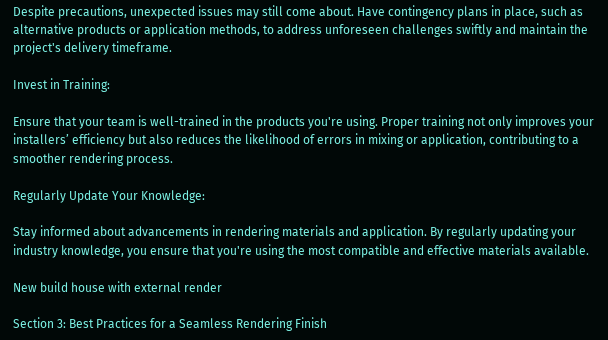Despite precautions, unexpected issues may still come about. Have contingency plans in place, such as alternative products or application methods, to address unforeseen challenges swiftly and maintain the project's delivery timeframe.

Invest in Training:

Ensure that your team is well-trained in the products you're using. Proper training not only improves your installers’ efficiency but also reduces the likelihood of errors in mixing or application, contributing to a smoother rendering process.

Regularly Update Your Knowledge:

Stay informed about advancements in rendering materials and application. By regularly updating your industry knowledge, you ensure that you're using the most compatible and effective materials available.

New build house with external render

Section 3: Best Practices for a Seamless Rendering Finish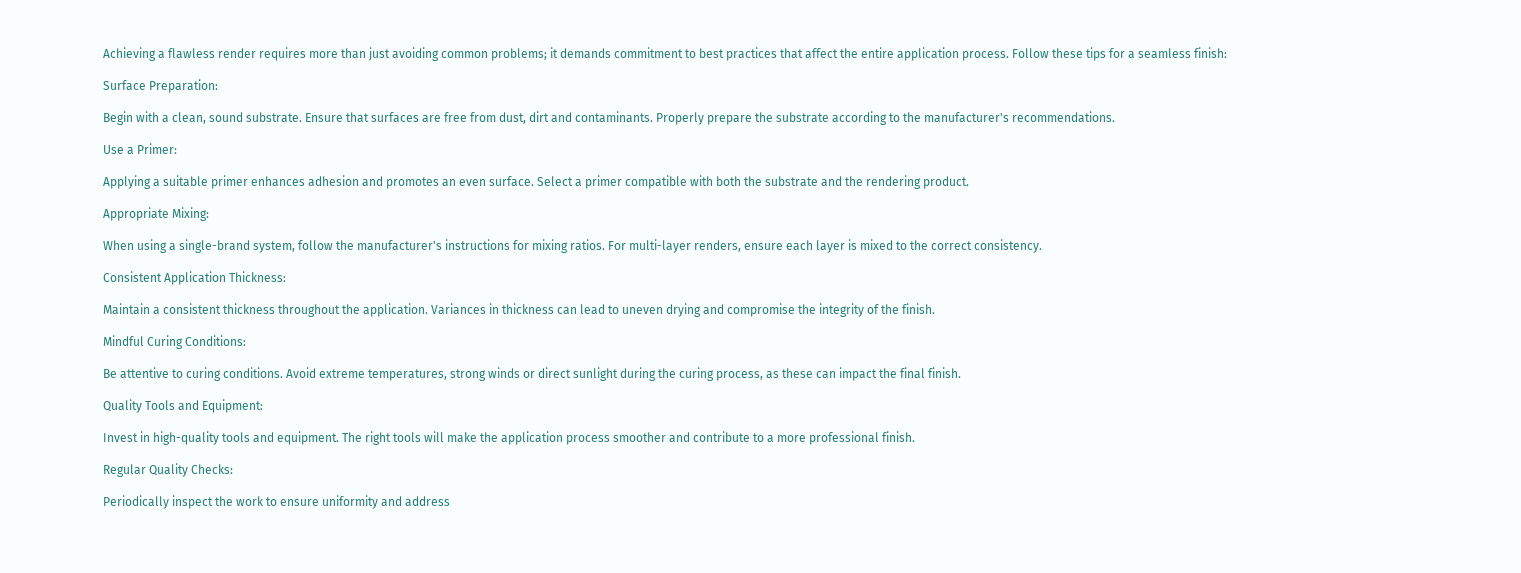Achieving a flawless render requires more than just avoiding common problems; it demands commitment to best practices that affect the entire application process. Follow these tips for a seamless finish:

Surface Preparation:

Begin with a clean, sound substrate. Ensure that surfaces are free from dust, dirt and contaminants. Properly prepare the substrate according to the manufacturer's recommendations.

Use a Primer:

Applying a suitable primer enhances adhesion and promotes an even surface. Select a primer compatible with both the substrate and the rendering product.

Appropriate Mixing:

When using a single-brand system, follow the manufacturer's instructions for mixing ratios. For multi-layer renders, ensure each layer is mixed to the correct consistency.

Consistent Application Thickness:

Maintain a consistent thickness throughout the application. Variances in thickness can lead to uneven drying and compromise the integrity of the finish.

Mindful Curing Conditions:

Be attentive to curing conditions. Avoid extreme temperatures, strong winds or direct sunlight during the curing process, as these can impact the final finish.

Quality Tools and Equipment:

Invest in high-quality tools and equipment. The right tools will make the application process smoother and contribute to a more professional finish.

Regular Quality Checks:

Periodically inspect the work to ensure uniformity and address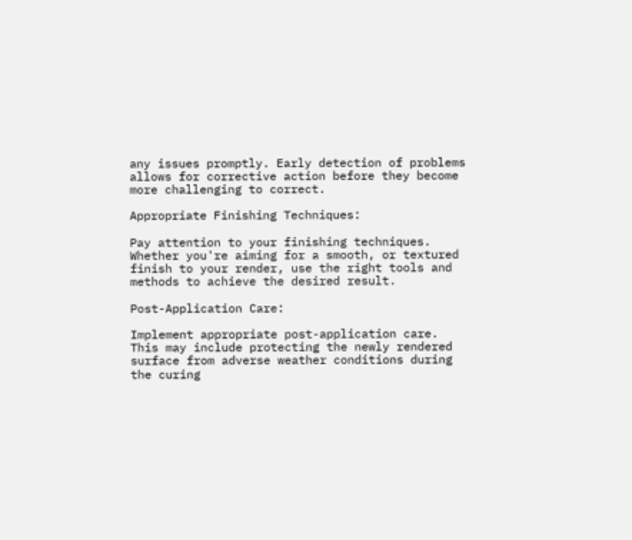any issues promptly. Early detection of problems allows for corrective action before they become more challenging to correct.

Appropriate Finishing Techniques:

Pay attention to your finishing techniques. Whether you're aiming for a smooth, or textured finish to your render, use the right tools and methods to achieve the desired result.

Post-Application Care:

Implement appropriate post-application care. This may include protecting the newly rendered surface from adverse weather conditions during the curing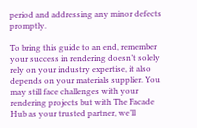period and addressing any minor defects promptly.

To bring this guide to an end, remember your success in rendering doesn’t solely rely on your industry expertise, it also depends on your materials supplier. You may still face challenges with your rendering projects but with The Facade Hub as your trusted partner, we’ll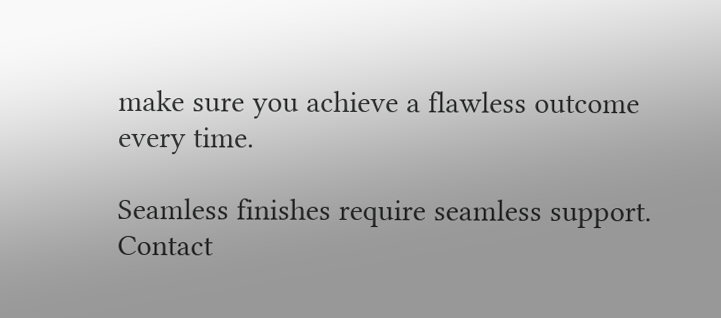make sure you achieve a flawless outcome every time.

Seamless finishes require seamless support. Contact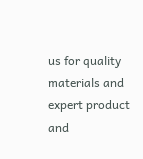us for quality materials and expert product and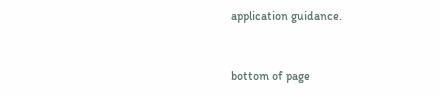application guidance.


bottom of page